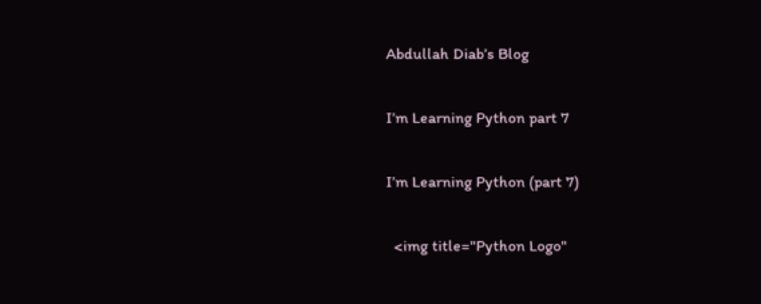Abdullah Diab’s Blog

I’m Learning Python part 7

I’m Learning Python (part 7)

  <img title="Python Logo"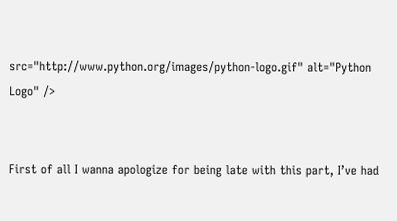src="http://www.python.org/images/python-logo.gif" alt="Python Logo" />


First of all I wanna apologize for being late with this part, I’ve had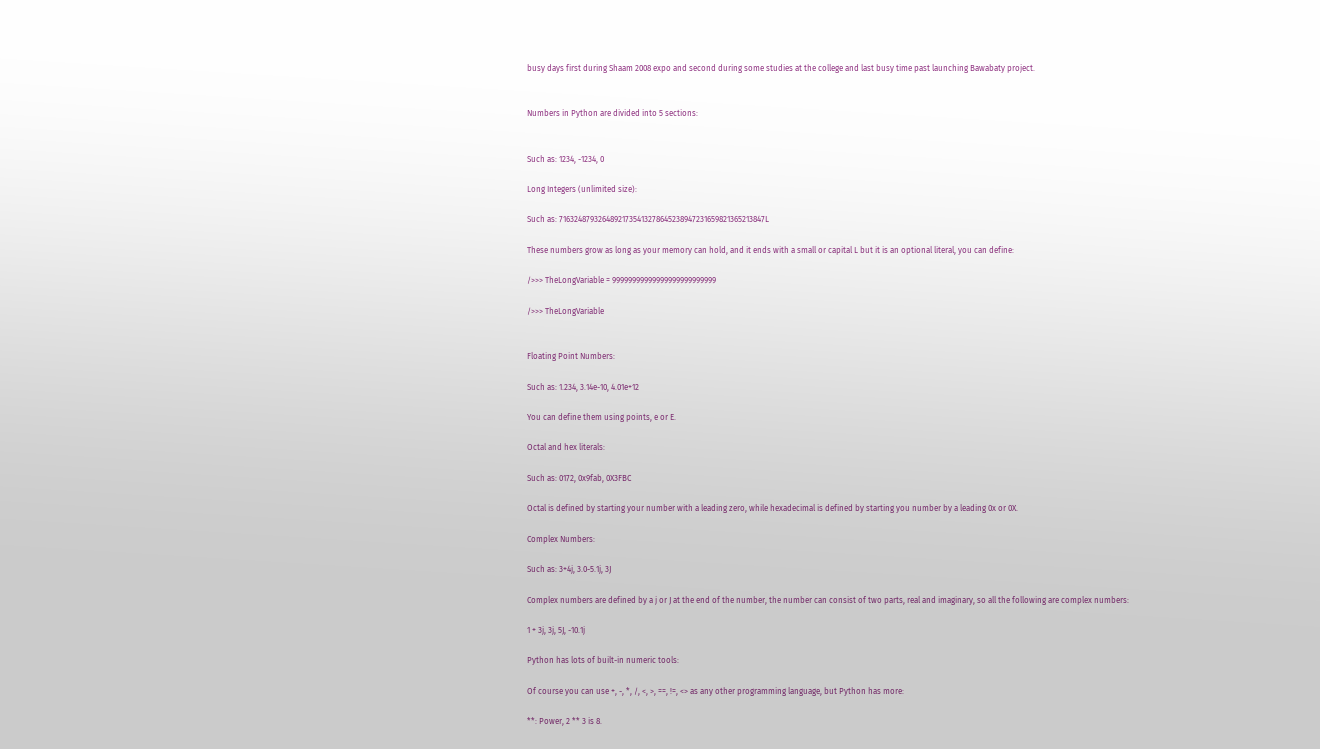busy days first during Shaam 2008 expo and second during some studies at the college and last busy time past launching Bawabaty project.


Numbers in Python are divided into 5 sections:


Such as: 1234, -1234, 0

Long Integers (unlimited size):

Such as: 71632487932648921735413278645238947231659821365213847L

These numbers grow as long as your memory can hold, and it ends with a small or capital L but it is an optional literal, you can define:

/>>> TheLongVariable = 99999999999999999999999999

/>>> TheLongVariable


Floating Point Numbers:

Such as: 1.234, 3.14e-10, 4.01e+12

You can define them using points, e or E.

Octal and hex literals:

Such as: 0172, 0x9fab, 0X3FBC

Octal is defined by starting your number with a leading zero, while hexadecimal is defined by starting you number by a leading 0x or 0X.

Complex Numbers:

Such as: 3+4j, 3.0-5.1j, 3J

Complex numbers are defined by a j or J at the end of the number, the number can consist of two parts, real and imaginary, so all the following are complex numbers:

1 + 3j, 3j, 5J, -10.1j

Python has lots of built-in numeric tools:

Of course you can use +, -, *, /, <, >, ==, !=, <> as any other programming language, but Python has more:

**: Power, 2 ** 3 is 8.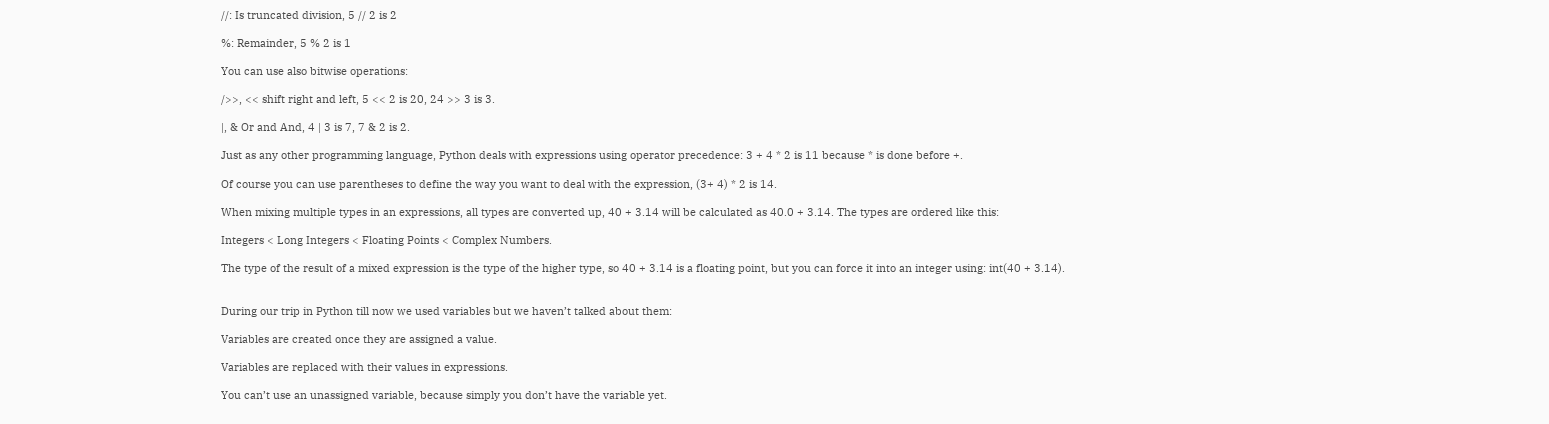//: Is truncated division, 5 // 2 is 2

%: Remainder, 5 % 2 is 1

You can use also bitwise operations:

/>>, << shift right and left, 5 << 2 is 20, 24 >> 3 is 3.

|, & Or and And, 4 | 3 is 7, 7 & 2 is 2.

Just as any other programming language, Python deals with expressions using operator precedence: 3 + 4 * 2 is 11 because * is done before +.

Of course you can use parentheses to define the way you want to deal with the expression, (3+ 4) * 2 is 14.

When mixing multiple types in an expressions, all types are converted up, 40 + 3.14 will be calculated as 40.0 + 3.14. The types are ordered like this:

Integers < Long Integers < Floating Points < Complex Numbers.

The type of the result of a mixed expression is the type of the higher type, so 40 + 3.14 is a floating point, but you can force it into an integer using: int(40 + 3.14).


During our trip in Python till now we used variables but we haven’t talked about them:

Variables are created once they are assigned a value.

Variables are replaced with their values in expressions.

You can’t use an unassigned variable, because simply you don’t have the variable yet.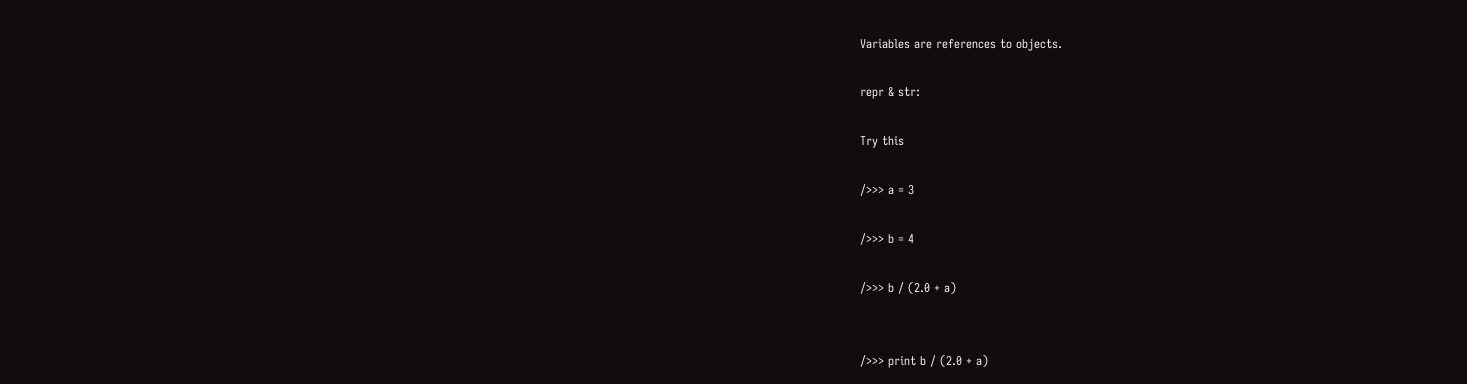Variables are references to objects.

repr & str:

Try this

/>>> a = 3

/>>> b = 4

/>>> b / (2.0 + a)


/>>> print b / (2.0 + a)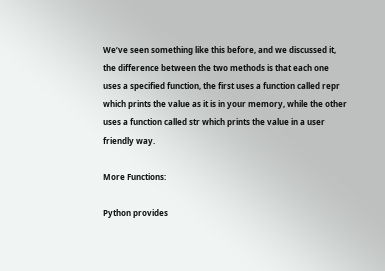We’ve seen something like this before, and we discussed it, the difference between the two methods is that each one uses a specified function, the first uses a function called repr which prints the value as it is in your memory, while the other uses a function called str which prints the value in a user friendly way.

More Functions:

Python provides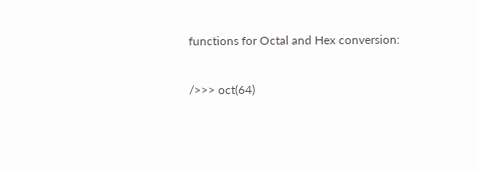functions for Octal and Hex conversion:

/>>> oct(64)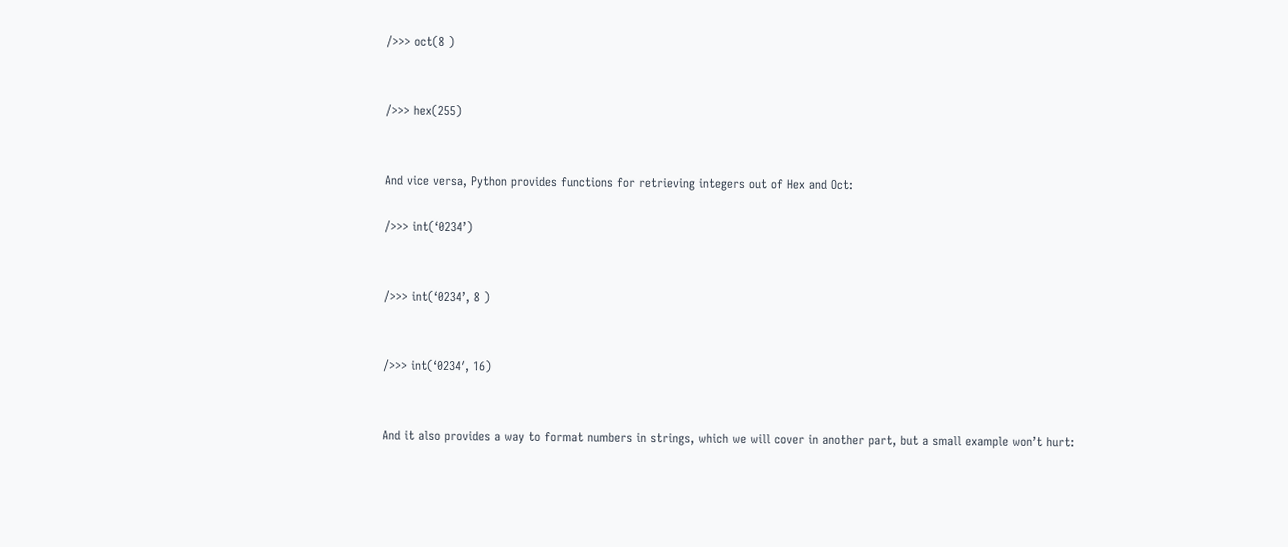/>>> oct(8 )


/>>> hex(255)


And vice versa, Python provides functions for retrieving integers out of Hex and Oct:

/>>> int(‘0234’)


/>>> int(‘0234’, 8 )


/>>> int(‘0234′, 16)


And it also provides a way to format numbers in strings, which we will cover in another part, but a small example won’t hurt: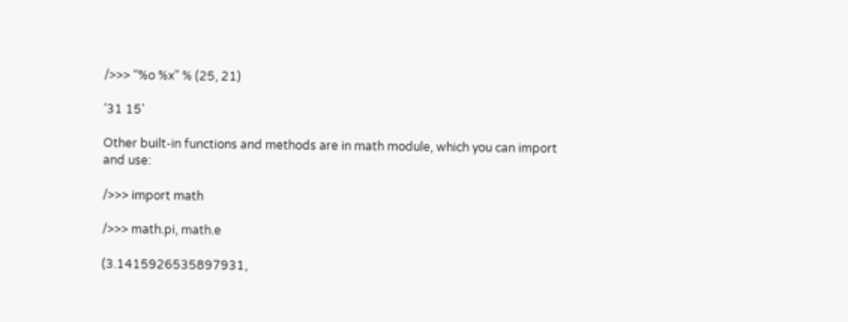/>>> “%o %x” % (25, 21)

’31 15’

Other built-in functions and methods are in math module, which you can import and use:

/>>> import math

/>>> math.pi, math.e

(3.1415926535897931,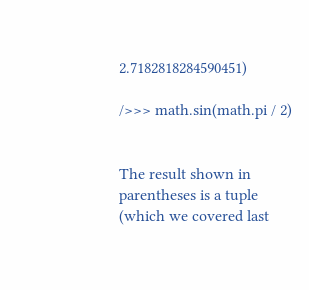2.7182818284590451)

/>>> math.sin(math.pi / 2)


The result shown in parentheses is a tuple (which we covered last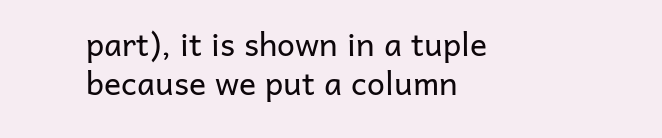part), it is shown in a tuple because we put a column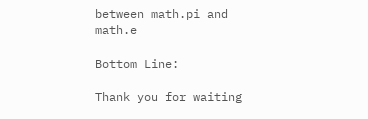between math.pi and math.e

Bottom Line:

Thank you for waiting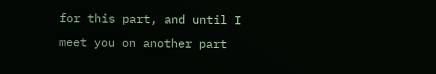for this part, and until I meet you on another part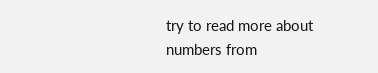try to read more about numbers from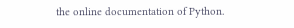the online documentation of Python.